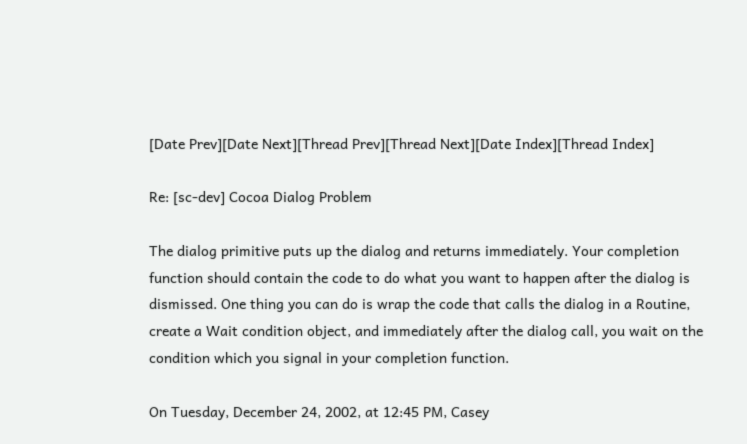[Date Prev][Date Next][Thread Prev][Thread Next][Date Index][Thread Index]

Re: [sc-dev] Cocoa Dialog Problem

The dialog primitive puts up the dialog and returns immediately. Your completion function should contain the code to do what you want to happen after the dialog is dismissed. One thing you can do is wrap the code that calls the dialog in a Routine, create a Wait condition object, and immediately after the dialog call, you wait on the condition which you signal in your completion function.

On Tuesday, December 24, 2002, at 12:45 PM, Casey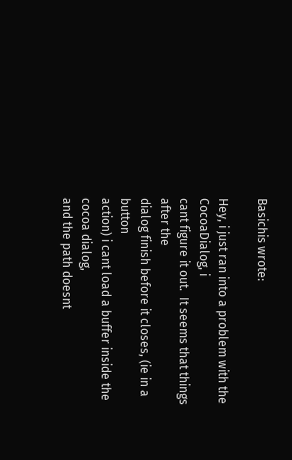Basichis wrote:

Hey, i just ran into a problem with the CocoaDialog, i
cant figure it out.  It seems that things after the
dialog finish before it closes, (ie in a button
action) i cant load a buffer inside the cocoa dialog,
and the path doesnt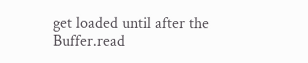get loaded until after the
Buffer.read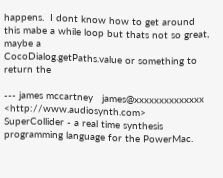happens.  I dont know how to get around
this mabe a while loop but thats not so great, maybe a
CocoDialog.getPaths.value or something to return the

--- james mccartney   james@xxxxxxxxxxxxxx   <http://www.audiosynth.com>
SuperCollider - a real time synthesis programming language for the PowerMac.